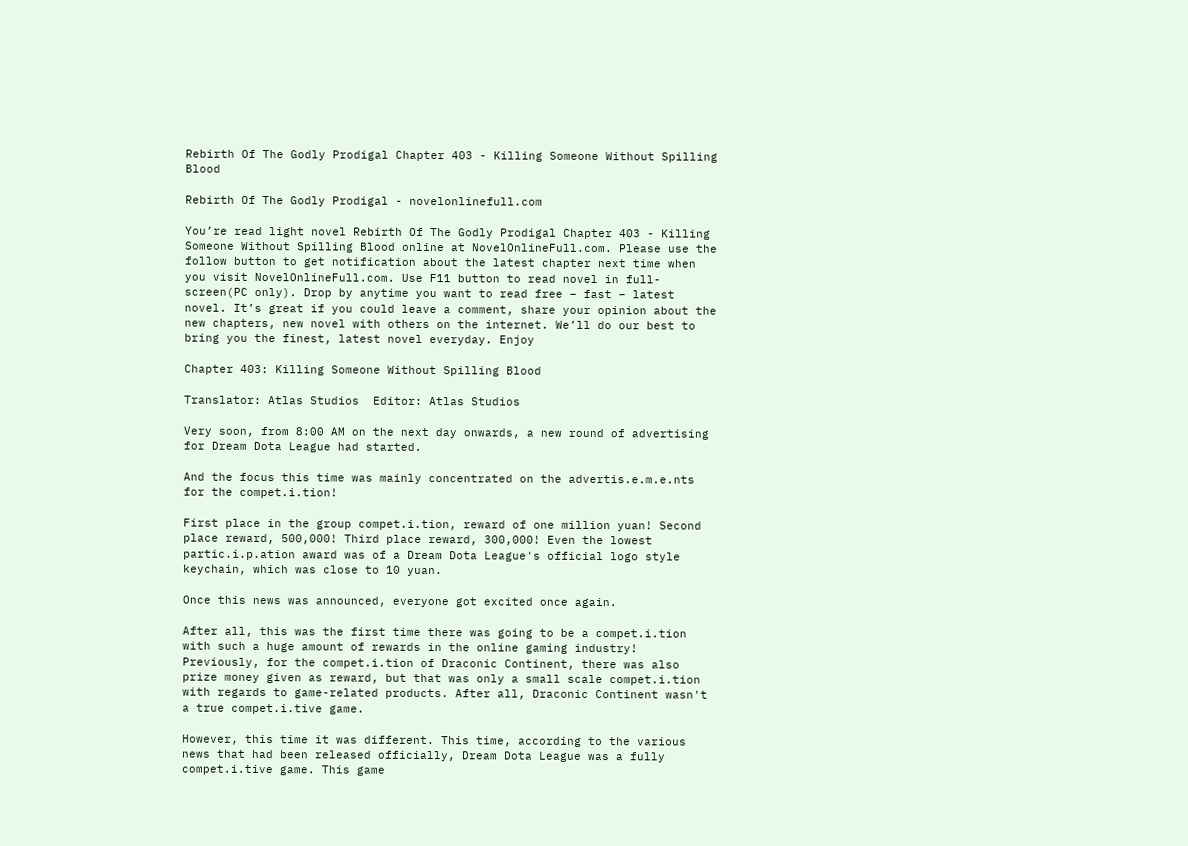Rebirth Of The Godly Prodigal Chapter 403 - Killing Someone Without Spilling Blood

Rebirth Of The Godly Prodigal - novelonlinefull.com

You’re read light novel Rebirth Of The Godly Prodigal Chapter 403 - Killing Someone Without Spilling Blood online at NovelOnlineFull.com. Please use the follow button to get notification about the latest chapter next time when you visit NovelOnlineFull.com. Use F11 button to read novel in full-screen(PC only). Drop by anytime you want to read free – fast – latest novel. It’s great if you could leave a comment, share your opinion about the new chapters, new novel with others on the internet. We’ll do our best to bring you the finest, latest novel everyday. Enjoy

Chapter 403: Killing Someone Without Spilling Blood

Translator: Atlas Studios  Editor: Atlas Studios

Very soon, from 8:00 AM on the next day onwards, a new round of advertising for Dream Dota League had started.

And the focus this time was mainly concentrated on the advertis.e.m.e.nts for the compet.i.tion!

First place in the group compet.i.tion, reward of one million yuan! Second place reward, 500,000! Third place reward, 300,000! Even the lowest partic.i.p.ation award was of a Dream Dota League's official logo style keychain, which was close to 10 yuan.

Once this news was announced, everyone got excited once again.

After all, this was the first time there was going to be a compet.i.tion with such a huge amount of rewards in the online gaming industry! Previously, for the compet.i.tion of Draconic Continent, there was also prize money given as reward, but that was only a small scale compet.i.tion with regards to game-related products. After all, Draconic Continent wasn't a true compet.i.tive game.

However, this time it was different. This time, according to the various news that had been released officially, Dream Dota League was a fully compet.i.tive game. This game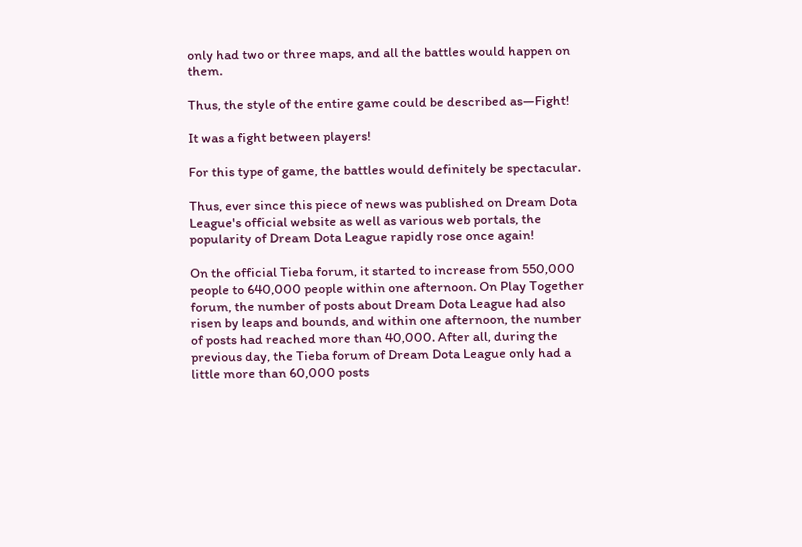only had two or three maps, and all the battles would happen on them.

Thus, the style of the entire game could be described as—Fight!

It was a fight between players!

For this type of game, the battles would definitely be spectacular.

Thus, ever since this piece of news was published on Dream Dota League's official website as well as various web portals, the popularity of Dream Dota League rapidly rose once again!

On the official Tieba forum, it started to increase from 550,000 people to 640,000 people within one afternoon. On Play Together forum, the number of posts about Dream Dota League had also risen by leaps and bounds, and within one afternoon, the number of posts had reached more than 40,000. After all, during the previous day, the Tieba forum of Dream Dota League only had a little more than 60,000 posts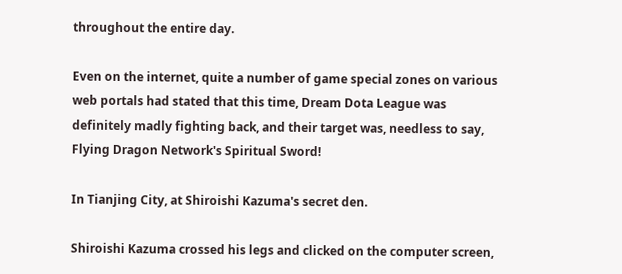throughout the entire day.

Even on the internet, quite a number of game special zones on various web portals had stated that this time, Dream Dota League was definitely madly fighting back, and their target was, needless to say, Flying Dragon Network's Spiritual Sword!

In Tianjing City, at Shiroishi Kazuma's secret den.

Shiroishi Kazuma crossed his legs and clicked on the computer screen,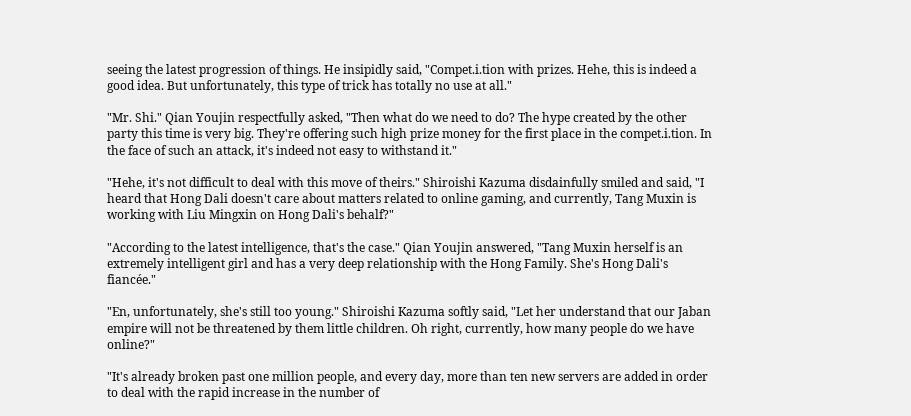seeing the latest progression of things. He insipidly said, "Compet.i.tion with prizes. Hehe, this is indeed a good idea. But unfortunately, this type of trick has totally no use at all."

"Mr. Shi." Qian Youjin respectfully asked, "Then what do we need to do? The hype created by the other party this time is very big. They're offering such high prize money for the first place in the compet.i.tion. In the face of such an attack, it's indeed not easy to withstand it."

"Hehe, it's not difficult to deal with this move of theirs." Shiroishi Kazuma disdainfully smiled and said, "I heard that Hong Dali doesn't care about matters related to online gaming, and currently, Tang Muxin is working with Liu Mingxin on Hong Dali's behalf?"

"According to the latest intelligence, that's the case." Qian Youjin answered, "Tang Muxin herself is an extremely intelligent girl and has a very deep relationship with the Hong Family. She's Hong Dali's fiancée."

"En, unfortunately, she's still too young." Shiroishi Kazuma softly said, "Let her understand that our Jaban empire will not be threatened by them little children. Oh right, currently, how many people do we have online?"

"It's already broken past one million people, and every day, more than ten new servers are added in order to deal with the rapid increase in the number of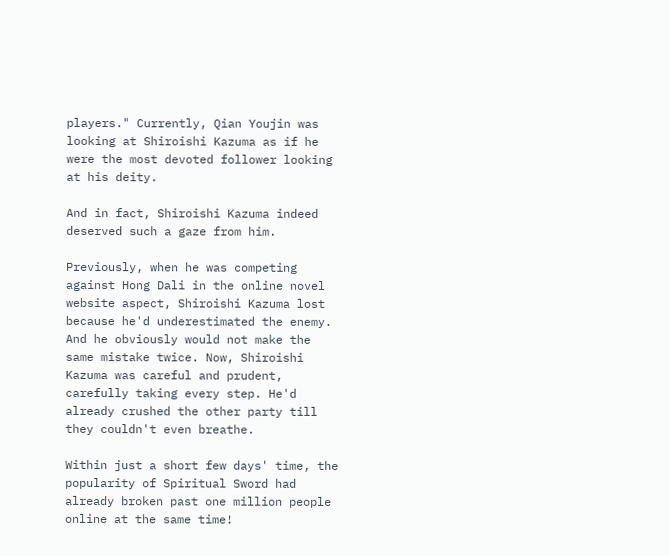players." Currently, Qian Youjin was looking at Shiroishi Kazuma as if he were the most devoted follower looking at his deity.

And in fact, Shiroishi Kazuma indeed deserved such a gaze from him.

Previously, when he was competing against Hong Dali in the online novel website aspect, Shiroishi Kazuma lost because he'd underestimated the enemy. And he obviously would not make the same mistake twice. Now, Shiroishi Kazuma was careful and prudent, carefully taking every step. He'd already crushed the other party till they couldn't even breathe.

Within just a short few days' time, the popularity of Spiritual Sword had already broken past one million people online at the same time!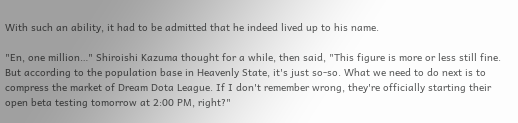With such an ability, it had to be admitted that he indeed lived up to his name.

"En, one million…" Shiroishi Kazuma thought for a while, then said, "This figure is more or less still fine. But according to the population base in Heavenly State, it's just so-so. What we need to do next is to compress the market of Dream Dota League. If I don't remember wrong, they're officially starting their open beta testing tomorrow at 2:00 PM, right?"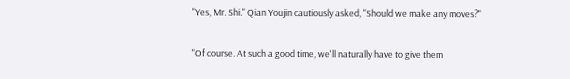"Yes, Mr. Shi." Qian Youjin cautiously asked, "Should we make any moves?"

"Of course. At such a good time, we'll naturally have to give them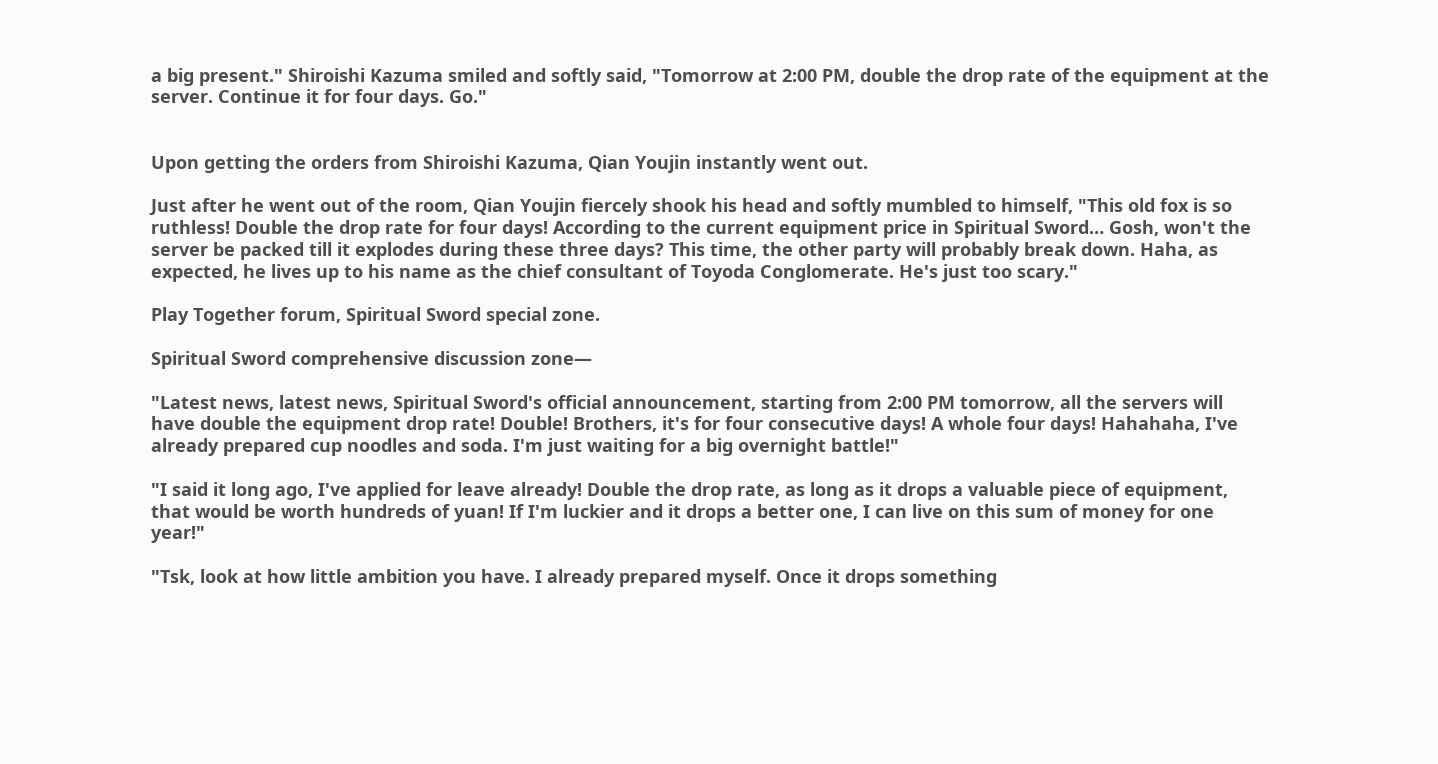a big present." Shiroishi Kazuma smiled and softly said, "Tomorrow at 2:00 PM, double the drop rate of the equipment at the server. Continue it for four days. Go."


Upon getting the orders from Shiroishi Kazuma, Qian Youjin instantly went out.

Just after he went out of the room, Qian Youjin fiercely shook his head and softly mumbled to himself, "This old fox is so ruthless! Double the drop rate for four days! According to the current equipment price in Spiritual Sword… Gosh, won't the server be packed till it explodes during these three days? This time, the other party will probably break down. Haha, as expected, he lives up to his name as the chief consultant of Toyoda Conglomerate. He's just too scary."

Play Together forum, Spiritual Sword special zone.

Spiritual Sword comprehensive discussion zone—

"Latest news, latest news, Spiritual Sword's official announcement, starting from 2:00 PM tomorrow, all the servers will have double the equipment drop rate! Double! Brothers, it's for four consecutive days! A whole four days! Hahahaha, I've already prepared cup noodles and soda. I'm just waiting for a big overnight battle!"

"I said it long ago, I've applied for leave already! Double the drop rate, as long as it drops a valuable piece of equipment, that would be worth hundreds of yuan! If I'm luckier and it drops a better one, I can live on this sum of money for one year!"

"Tsk, look at how little ambition you have. I already prepared myself. Once it drops something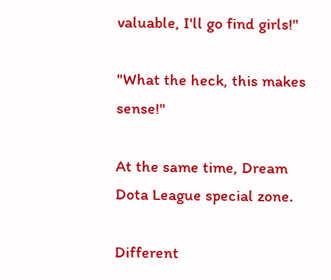valuable, I'll go find girls!"

"What the heck, this makes sense!"

At the same time, Dream Dota League special zone.

Different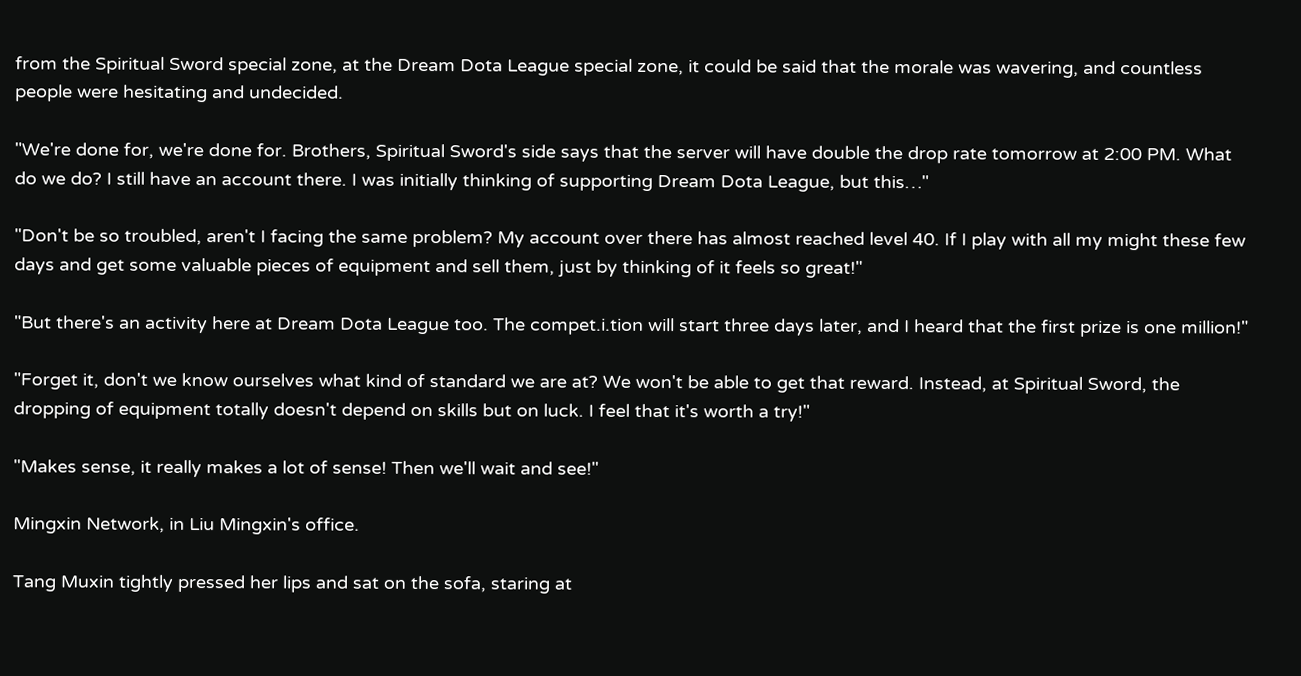from the Spiritual Sword special zone, at the Dream Dota League special zone, it could be said that the morale was wavering, and countless people were hesitating and undecided.

"We're done for, we're done for. Brothers, Spiritual Sword's side says that the server will have double the drop rate tomorrow at 2:00 PM. What do we do? I still have an account there. I was initially thinking of supporting Dream Dota League, but this…"

"Don't be so troubled, aren't I facing the same problem? My account over there has almost reached level 40. If I play with all my might these few days and get some valuable pieces of equipment and sell them, just by thinking of it feels so great!"

"But there's an activity here at Dream Dota League too. The compet.i.tion will start three days later, and I heard that the first prize is one million!"

"Forget it, don't we know ourselves what kind of standard we are at? We won't be able to get that reward. Instead, at Spiritual Sword, the dropping of equipment totally doesn't depend on skills but on luck. I feel that it's worth a try!"

"Makes sense, it really makes a lot of sense! Then we'll wait and see!"

Mingxin Network, in Liu Mingxin's office.

Tang Muxin tightly pressed her lips and sat on the sofa, staring at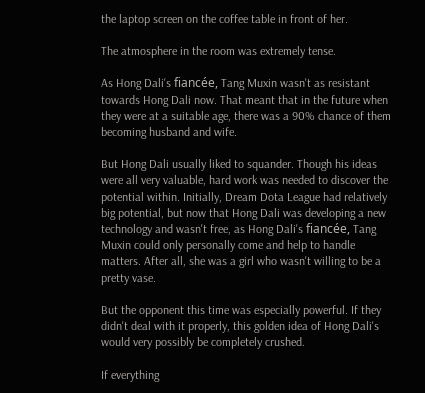the laptop screen on the coffee table in front of her.

The atmosphere in the room was extremely tense.

As Hong Dali's fiancée, Tang Muxin wasn't as resistant towards Hong Dali now. That meant that in the future when they were at a suitable age, there was a 90% chance of them becoming husband and wife.

But Hong Dali usually liked to squander. Though his ideas were all very valuable, hard work was needed to discover the potential within. Initially, Dream Dota League had relatively big potential, but now that Hong Dali was developing a new technology and wasn't free, as Hong Dali's fiancée, Tang Muxin could only personally come and help to handle matters. After all, she was a girl who wasn't willing to be a pretty vase.

But the opponent this time was especially powerful. If they didn't deal with it properly, this golden idea of Hong Dali's would very possibly be completely crushed.

If everything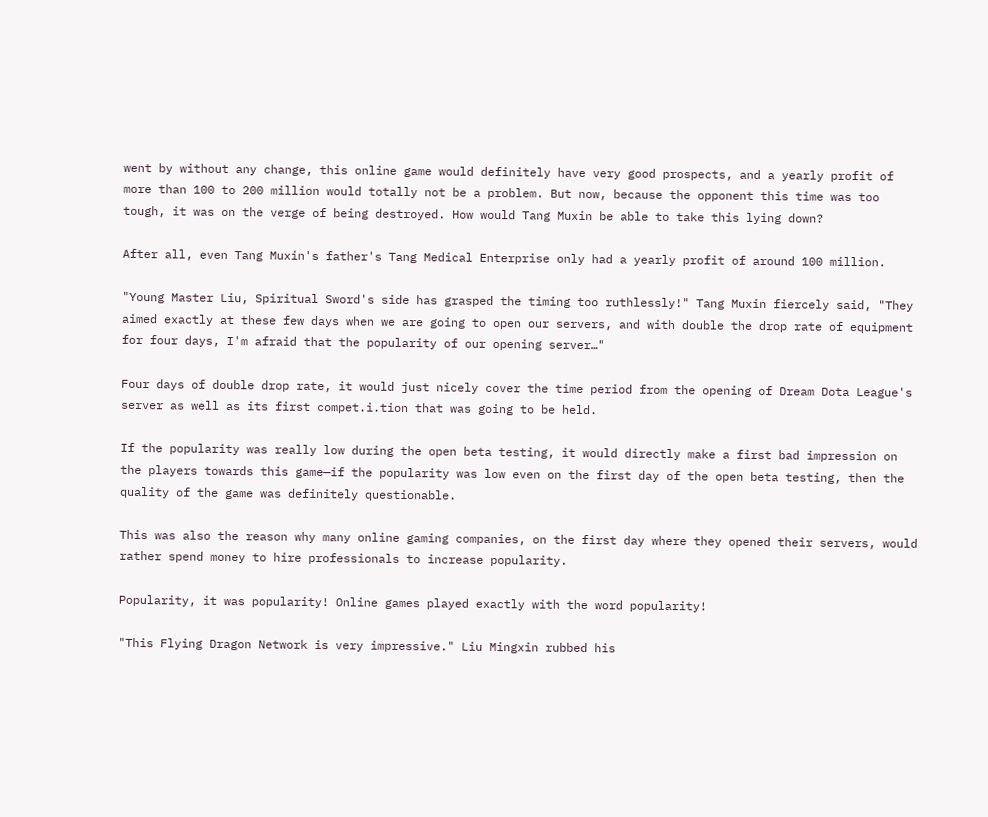went by without any change, this online game would definitely have very good prospects, and a yearly profit of more than 100 to 200 million would totally not be a problem. But now, because the opponent this time was too tough, it was on the verge of being destroyed. How would Tang Muxin be able to take this lying down?

After all, even Tang Muxin's father's Tang Medical Enterprise only had a yearly profit of around 100 million.

"Young Master Liu, Spiritual Sword's side has grasped the timing too ruthlessly!" Tang Muxin fiercely said, "They aimed exactly at these few days when we are going to open our servers, and with double the drop rate of equipment for four days, I'm afraid that the popularity of our opening server…"

Four days of double drop rate, it would just nicely cover the time period from the opening of Dream Dota League's server as well as its first compet.i.tion that was going to be held.

If the popularity was really low during the open beta testing, it would directly make a first bad impression on the players towards this game—if the popularity was low even on the first day of the open beta testing, then the quality of the game was definitely questionable.

This was also the reason why many online gaming companies, on the first day where they opened their servers, would rather spend money to hire professionals to increase popularity.

Popularity, it was popularity! Online games played exactly with the word popularity!

"This Flying Dragon Network is very impressive." Liu Mingxin rubbed his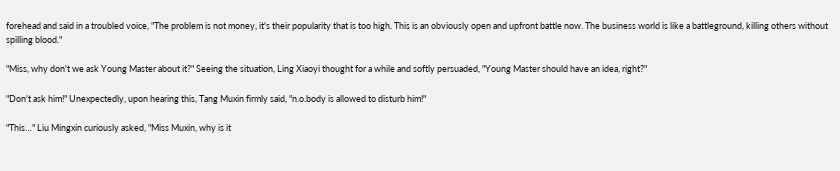forehead and said in a troubled voice, "The problem is not money, it's their popularity that is too high. This is an obviously open and upfront battle now. The business world is like a battleground, killing others without spilling blood."

"Miss, why don't we ask Young Master about it?" Seeing the situation, Ling Xiaoyi thought for a while and softly persuaded, "Young Master should have an idea, right?"

"Don't ask him!" Unexpectedly, upon hearing this, Tang Muxin firmly said, "n.o.body is allowed to disturb him!"

"This…" Liu Mingxin curiously asked, "Miss Muxin, why is it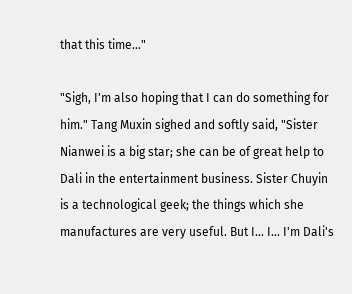that this time…"

"Sigh, I'm also hoping that I can do something for him." Tang Muxin sighed and softly said, "Sister Nianwei is a big star; she can be of great help to Dali in the entertainment business. Sister Chuyin is a technological geek; the things which she manufactures are very useful. But I… I… I'm Dali's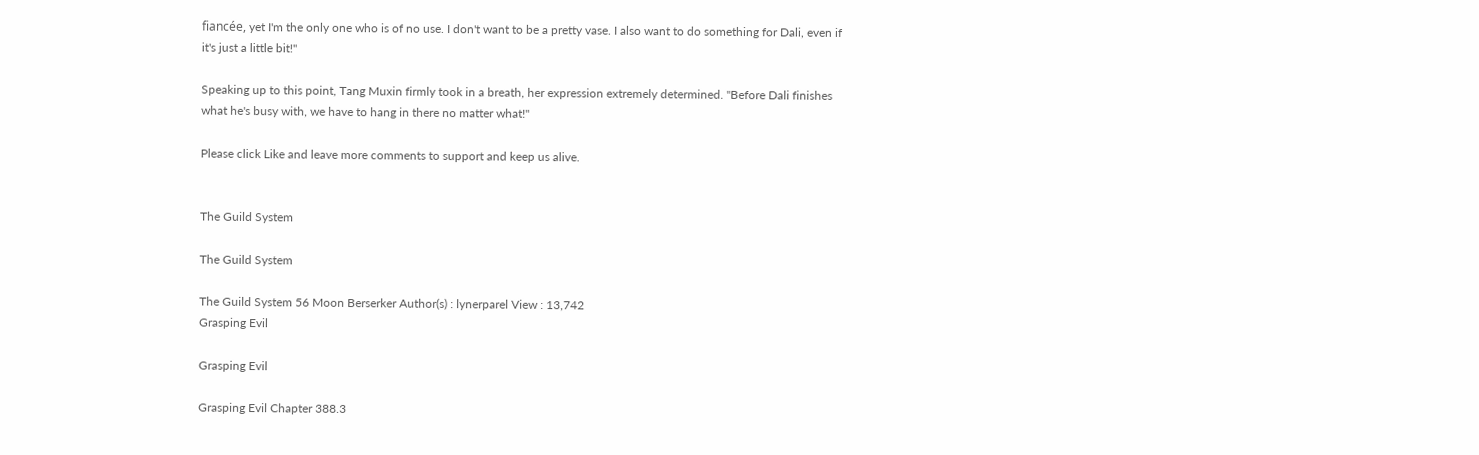fiancée, yet I'm the only one who is of no use. I don't want to be a pretty vase. I also want to do something for Dali, even if it's just a little bit!"

Speaking up to this point, Tang Muxin firmly took in a breath, her expression extremely determined. "Before Dali finishes what he's busy with, we have to hang in there no matter what!"

Please click Like and leave more comments to support and keep us alive.


The Guild System

The Guild System

The Guild System 56 Moon Berserker Author(s) : lynerparel View : 13,742
Grasping Evil

Grasping Evil

Grasping Evil Chapter 388.3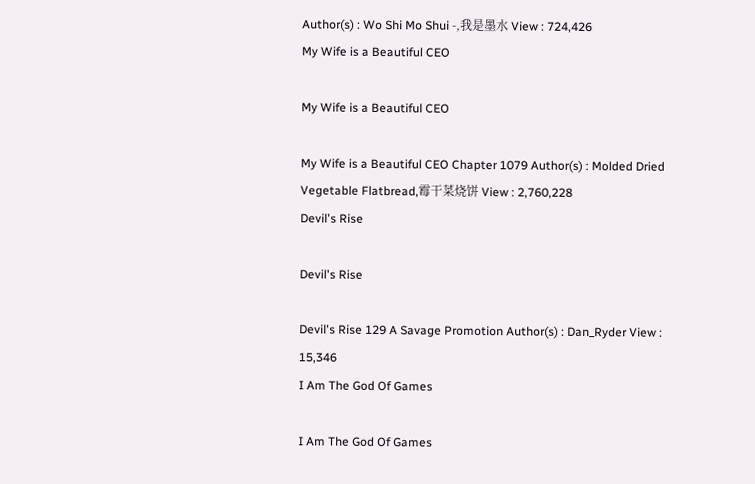Author(s) : Wo Shi Mo Shui -,我是墨水 View : 724,426
My Wife is a Beautiful CEO

My Wife is a Beautiful CEO

My Wife is a Beautiful CEO Chapter 1079 Author(s) : Molded Dried Vegetable Flatbread,霉干菜烧饼 View : 2,760,228
Devil's Rise

Devil's Rise

Devil's Rise 129 A Savage Promotion Author(s) : Dan_Ryder View : 15,346
I Am The God Of Games

I Am The God Of Games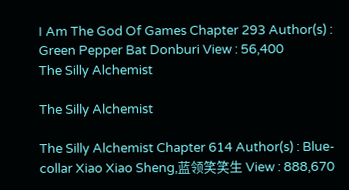I Am The God Of Games Chapter 293 Author(s) : Green Pepper Bat Donburi View : 56,400
The Silly Alchemist

The Silly Alchemist

The Silly Alchemist Chapter 614 Author(s) : Blue-collar Xiao Xiao Sheng,蓝领笑笑生 View : 888,670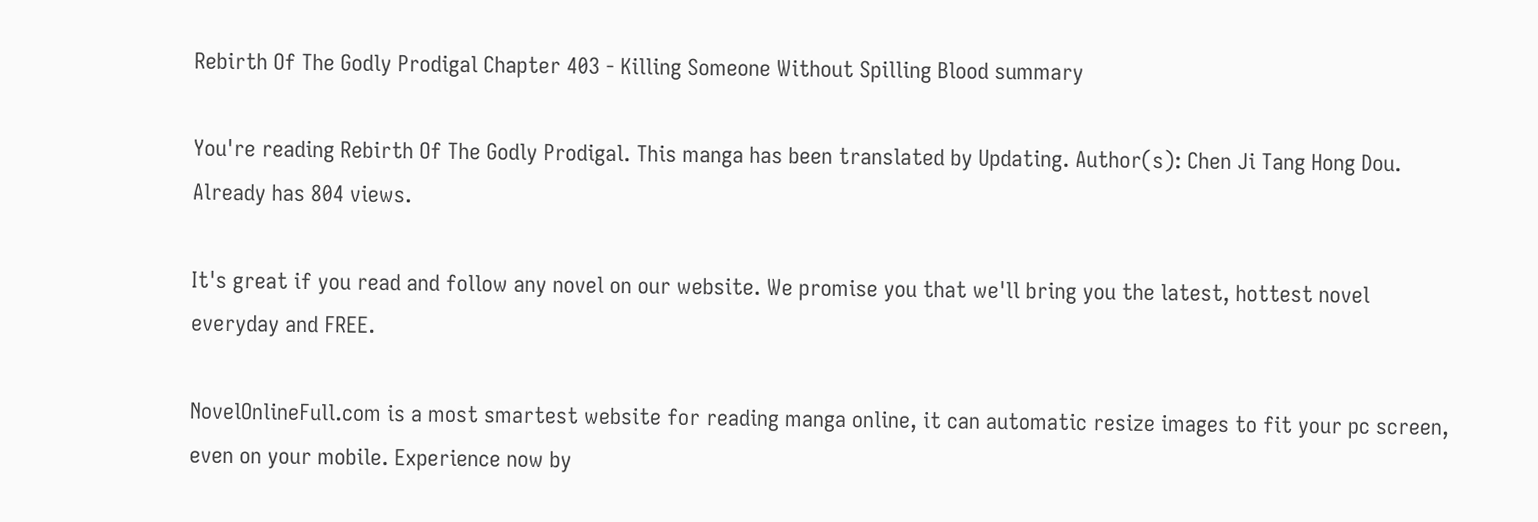Rebirth Of The Godly Prodigal Chapter 403 - Killing Someone Without Spilling Blood summary

You're reading Rebirth Of The Godly Prodigal. This manga has been translated by Updating. Author(s): Chen Ji Tang Hong Dou. Already has 804 views.

It's great if you read and follow any novel on our website. We promise you that we'll bring you the latest, hottest novel everyday and FREE.

NovelOnlineFull.com is a most smartest website for reading manga online, it can automatic resize images to fit your pc screen, even on your mobile. Experience now by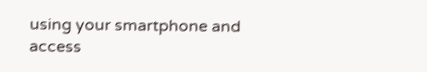using your smartphone and access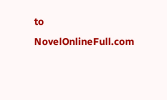to NovelOnlineFull.com